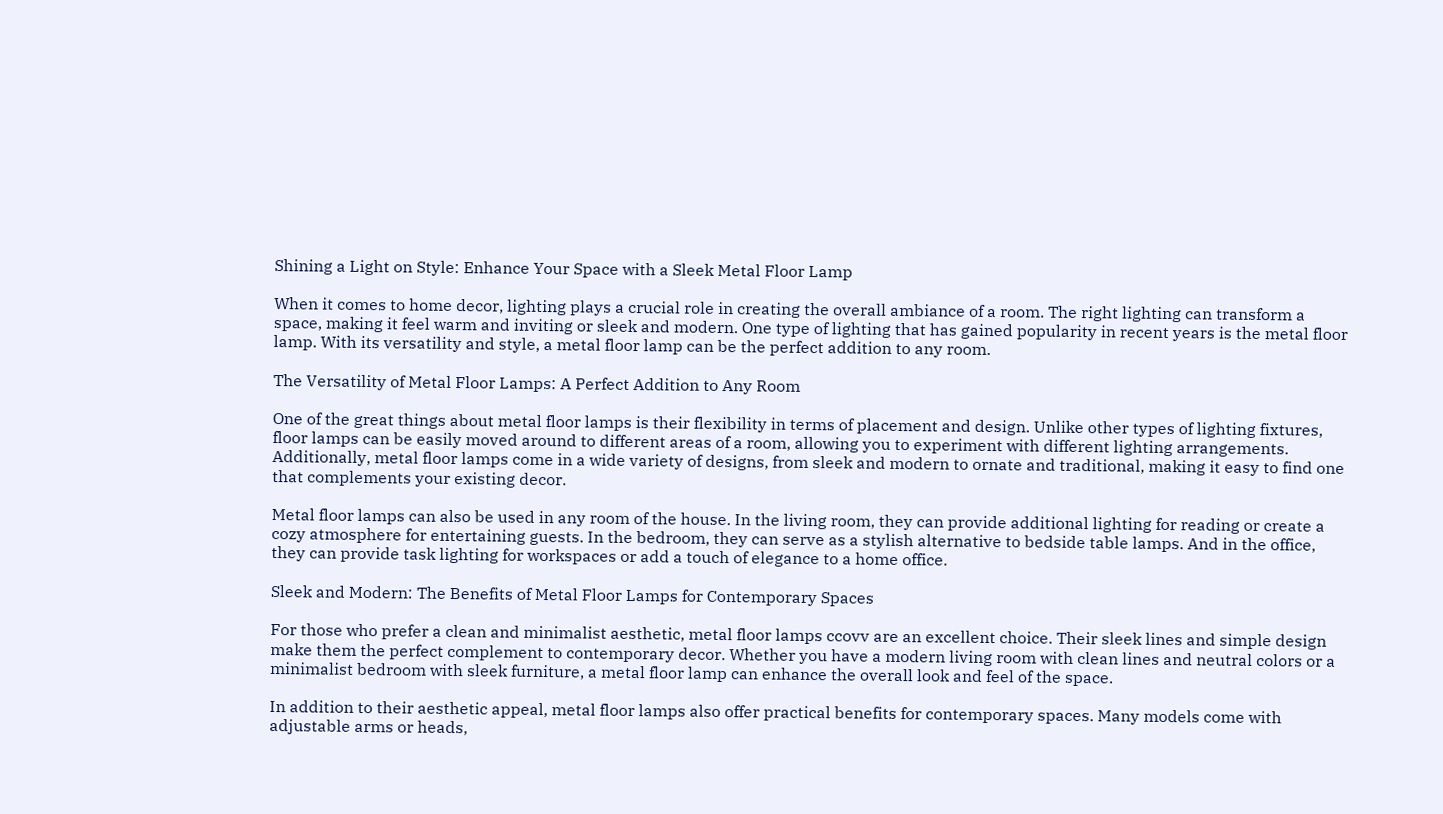Shining a Light on Style: Enhance Your Space with a Sleek Metal Floor Lamp

When it comes to home decor, lighting plays a crucial role in creating the overall ambiance of a room. The right lighting can transform a space, making it feel warm and inviting or sleek and modern. One type of lighting that has gained popularity in recent years is the metal floor lamp. With its versatility and style, a metal floor lamp can be the perfect addition to any room.

The Versatility of Metal Floor Lamps: A Perfect Addition to Any Room

One of the great things about metal floor lamps is their flexibility in terms of placement and design. Unlike other types of lighting fixtures, floor lamps can be easily moved around to different areas of a room, allowing you to experiment with different lighting arrangements. Additionally, metal floor lamps come in a wide variety of designs, from sleek and modern to ornate and traditional, making it easy to find one that complements your existing decor.

Metal floor lamps can also be used in any room of the house. In the living room, they can provide additional lighting for reading or create a cozy atmosphere for entertaining guests. In the bedroom, they can serve as a stylish alternative to bedside table lamps. And in the office, they can provide task lighting for workspaces or add a touch of elegance to a home office.

Sleek and Modern: The Benefits of Metal Floor Lamps for Contemporary Spaces

For those who prefer a clean and minimalist aesthetic, metal floor lamps ccovv are an excellent choice. Their sleek lines and simple design make them the perfect complement to contemporary decor. Whether you have a modern living room with clean lines and neutral colors or a minimalist bedroom with sleek furniture, a metal floor lamp can enhance the overall look and feel of the space.

In addition to their aesthetic appeal, metal floor lamps also offer practical benefits for contemporary spaces. Many models come with adjustable arms or heads,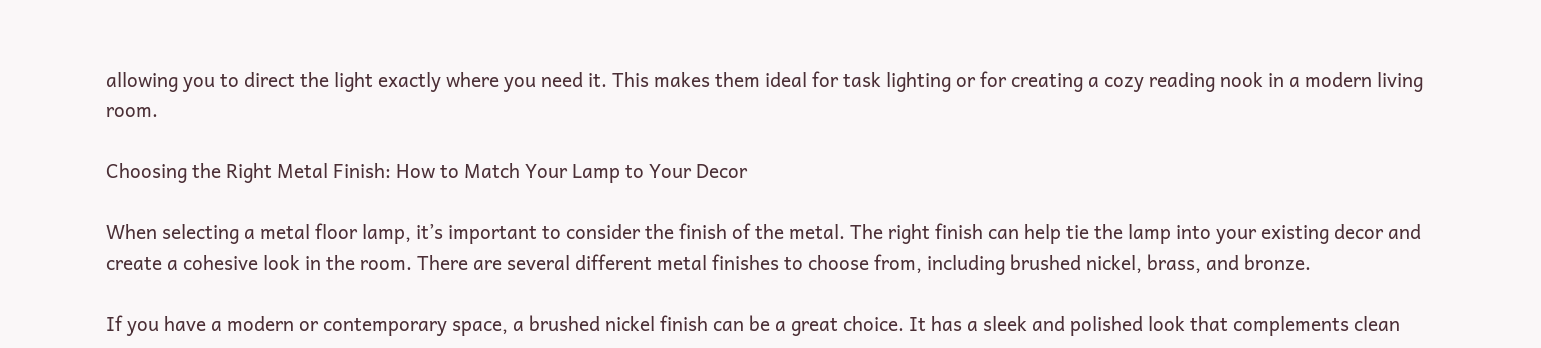allowing you to direct the light exactly where you need it. This makes them ideal for task lighting or for creating a cozy reading nook in a modern living room.

Choosing the Right Metal Finish: How to Match Your Lamp to Your Decor

When selecting a metal floor lamp, it’s important to consider the finish of the metal. The right finish can help tie the lamp into your existing decor and create a cohesive look in the room. There are several different metal finishes to choose from, including brushed nickel, brass, and bronze.

If you have a modern or contemporary space, a brushed nickel finish can be a great choice. It has a sleek and polished look that complements clean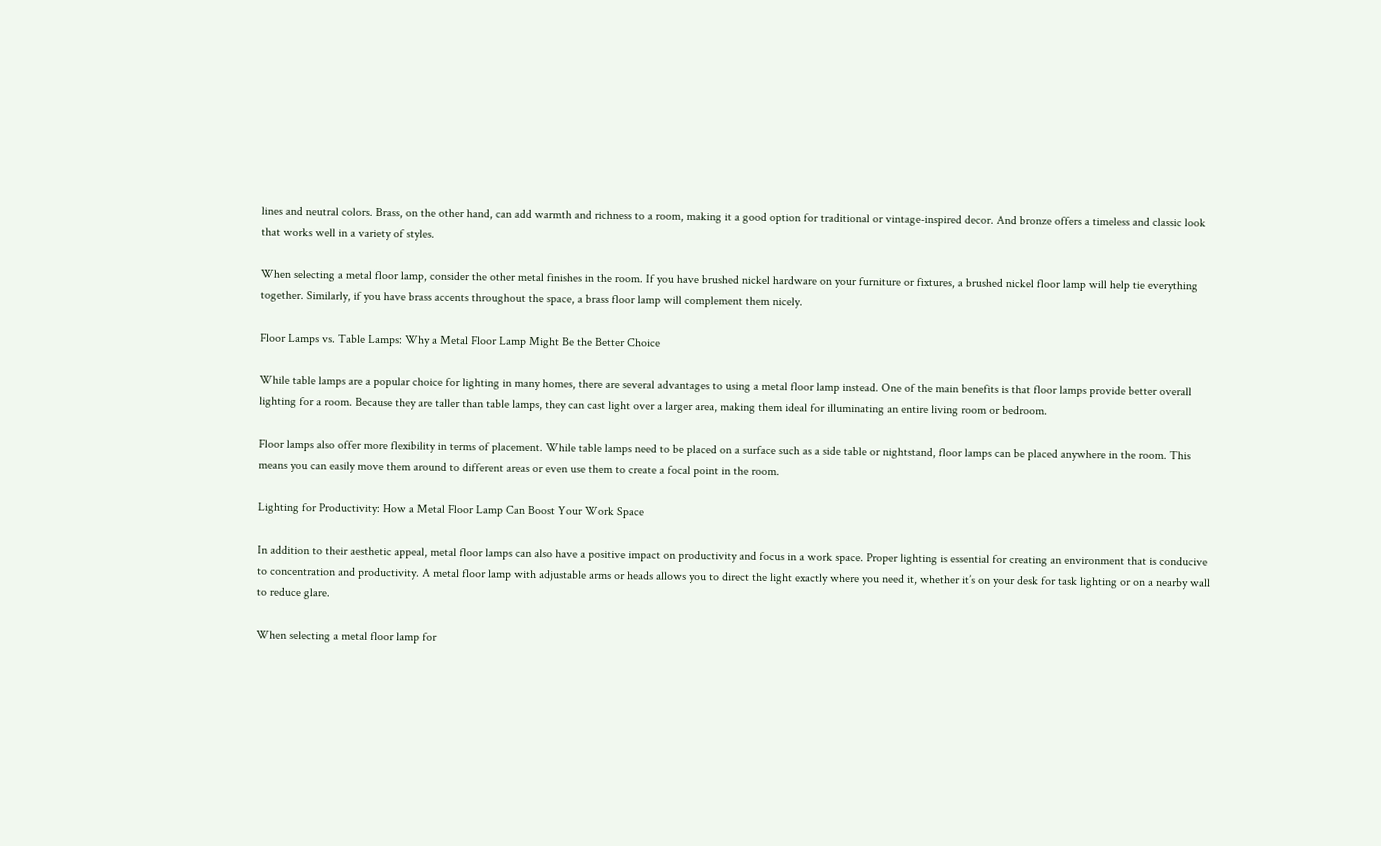lines and neutral colors. Brass, on the other hand, can add warmth and richness to a room, making it a good option for traditional or vintage-inspired decor. And bronze offers a timeless and classic look that works well in a variety of styles.

When selecting a metal floor lamp, consider the other metal finishes in the room. If you have brushed nickel hardware on your furniture or fixtures, a brushed nickel floor lamp will help tie everything together. Similarly, if you have brass accents throughout the space, a brass floor lamp will complement them nicely.

Floor Lamps vs. Table Lamps: Why a Metal Floor Lamp Might Be the Better Choice

While table lamps are a popular choice for lighting in many homes, there are several advantages to using a metal floor lamp instead. One of the main benefits is that floor lamps provide better overall lighting for a room. Because they are taller than table lamps, they can cast light over a larger area, making them ideal for illuminating an entire living room or bedroom.

Floor lamps also offer more flexibility in terms of placement. While table lamps need to be placed on a surface such as a side table or nightstand, floor lamps can be placed anywhere in the room. This means you can easily move them around to different areas or even use them to create a focal point in the room.

Lighting for Productivity: How a Metal Floor Lamp Can Boost Your Work Space

In addition to their aesthetic appeal, metal floor lamps can also have a positive impact on productivity and focus in a work space. Proper lighting is essential for creating an environment that is conducive to concentration and productivity. A metal floor lamp with adjustable arms or heads allows you to direct the light exactly where you need it, whether it’s on your desk for task lighting or on a nearby wall to reduce glare.

When selecting a metal floor lamp for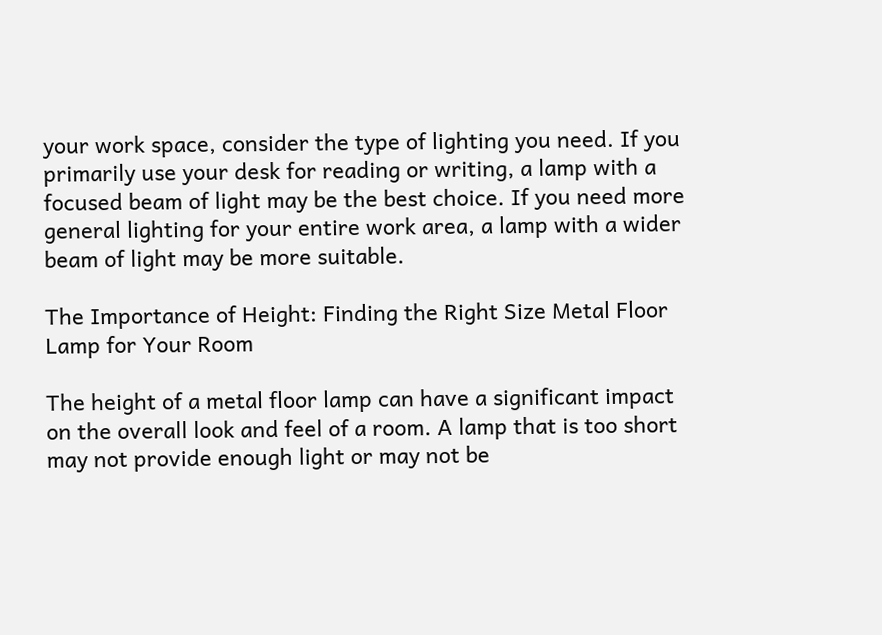your work space, consider the type of lighting you need. If you primarily use your desk for reading or writing, a lamp with a focused beam of light may be the best choice. If you need more general lighting for your entire work area, a lamp with a wider beam of light may be more suitable.

The Importance of Height: Finding the Right Size Metal Floor Lamp for Your Room

The height of a metal floor lamp can have a significant impact on the overall look and feel of a room. A lamp that is too short may not provide enough light or may not be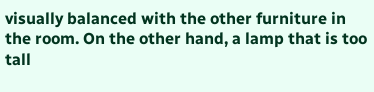visually balanced with the other furniture in the room. On the other hand, a lamp that is too tall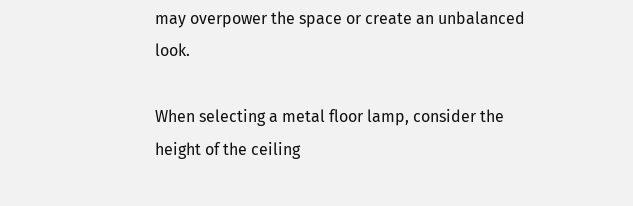may overpower the space or create an unbalanced look.

When selecting a metal floor lamp, consider the height of the ceiling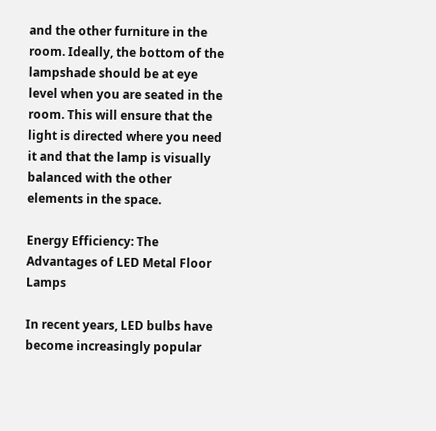and the other furniture in the room. Ideally, the bottom of the lampshade should be at eye level when you are seated in the room. This will ensure that the light is directed where you need it and that the lamp is visually balanced with the other elements in the space.

Energy Efficiency: The Advantages of LED Metal Floor Lamps

In recent years, LED bulbs have become increasingly popular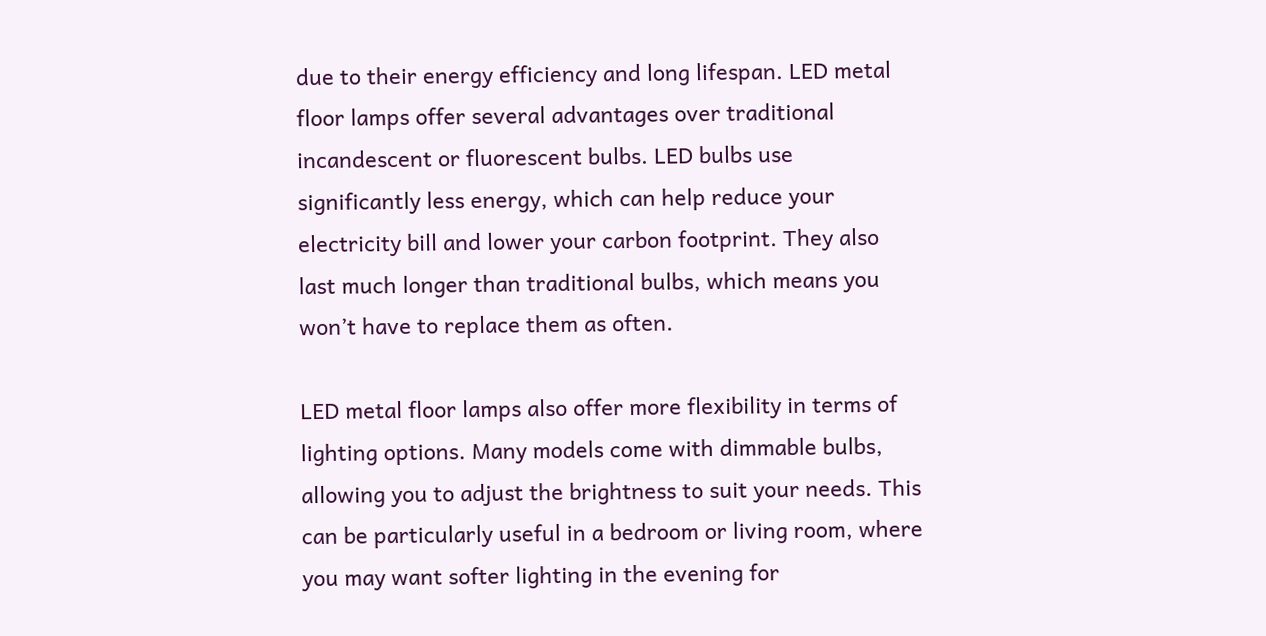due to their energy efficiency and long lifespan. LED metal floor lamps offer several advantages over traditional incandescent or fluorescent bulbs. LED bulbs use significantly less energy, which can help reduce your electricity bill and lower your carbon footprint. They also last much longer than traditional bulbs, which means you won’t have to replace them as often.

LED metal floor lamps also offer more flexibility in terms of lighting options. Many models come with dimmable bulbs, allowing you to adjust the brightness to suit your needs. This can be particularly useful in a bedroom or living room, where you may want softer lighting in the evening for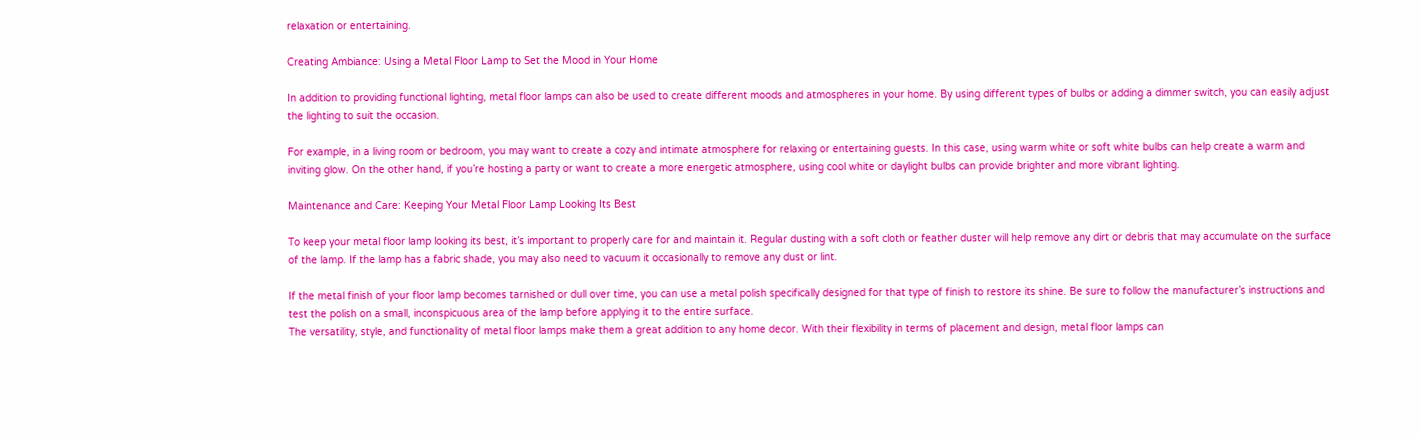relaxation or entertaining.

Creating Ambiance: Using a Metal Floor Lamp to Set the Mood in Your Home

In addition to providing functional lighting, metal floor lamps can also be used to create different moods and atmospheres in your home. By using different types of bulbs or adding a dimmer switch, you can easily adjust the lighting to suit the occasion.

For example, in a living room or bedroom, you may want to create a cozy and intimate atmosphere for relaxing or entertaining guests. In this case, using warm white or soft white bulbs can help create a warm and inviting glow. On the other hand, if you’re hosting a party or want to create a more energetic atmosphere, using cool white or daylight bulbs can provide brighter and more vibrant lighting.

Maintenance and Care: Keeping Your Metal Floor Lamp Looking Its Best

To keep your metal floor lamp looking its best, it’s important to properly care for and maintain it. Regular dusting with a soft cloth or feather duster will help remove any dirt or debris that may accumulate on the surface of the lamp. If the lamp has a fabric shade, you may also need to vacuum it occasionally to remove any dust or lint.

If the metal finish of your floor lamp becomes tarnished or dull over time, you can use a metal polish specifically designed for that type of finish to restore its shine. Be sure to follow the manufacturer’s instructions and test the polish on a small, inconspicuous area of the lamp before applying it to the entire surface.
The versatility, style, and functionality of metal floor lamps make them a great addition to any home decor. With their flexibility in terms of placement and design, metal floor lamps can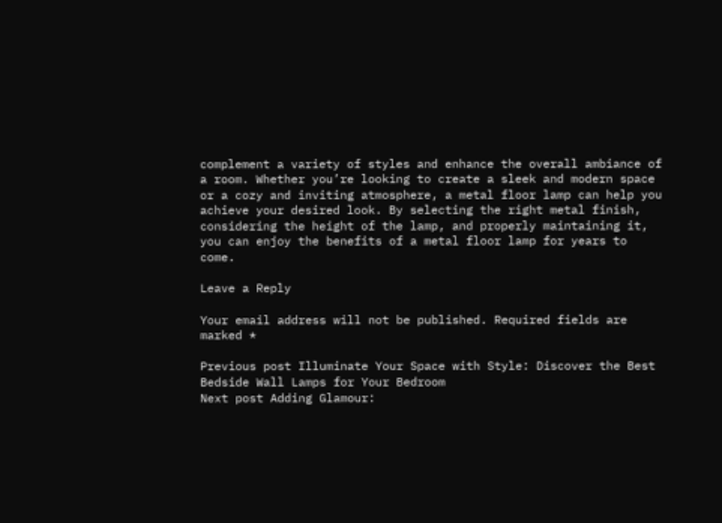complement a variety of styles and enhance the overall ambiance of a room. Whether you’re looking to create a sleek and modern space or a cozy and inviting atmosphere, a metal floor lamp can help you achieve your desired look. By selecting the right metal finish, considering the height of the lamp, and properly maintaining it, you can enjoy the benefits of a metal floor lamp for years to come.

Leave a Reply

Your email address will not be published. Required fields are marked *

Previous post Illuminate Your Space with Style: Discover the Best Bedside Wall Lamps for Your Bedroom
Next post Adding Glamour: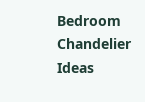Bedroom Chandelier Ideas